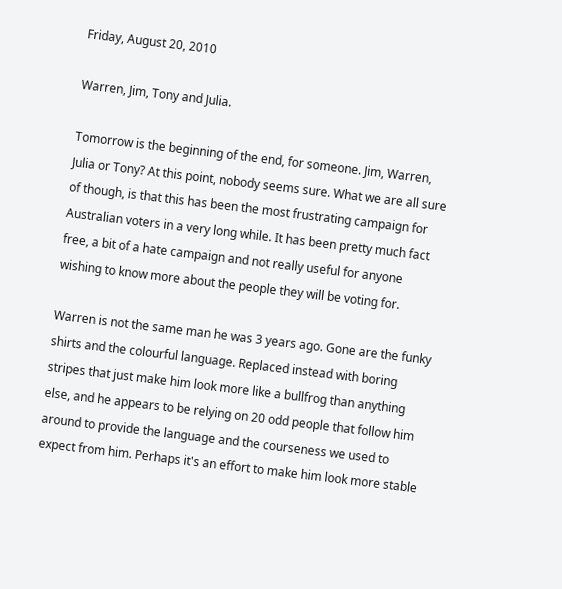Friday, August 20, 2010

Warren, Jim, Tony and Julia.

Tomorrow is the beginning of the end, for someone. Jim, Warren, Julia or Tony? At this point, nobody seems sure. What we are all sure of though, is that this has been the most frustrating campaign for Australian voters in a very long while. It has been pretty much fact free, a bit of a hate campaign and not really useful for anyone wishing to know more about the people they will be voting for.

Warren is not the same man he was 3 years ago. Gone are the funky shirts and the colourful language. Replaced instead with boring stripes that just make him look more like a bullfrog than anything else, and he appears to be relying on 20 odd people that follow him around to provide the language and the courseness we used to expect from him. Perhaps it's an effort to make him look more stable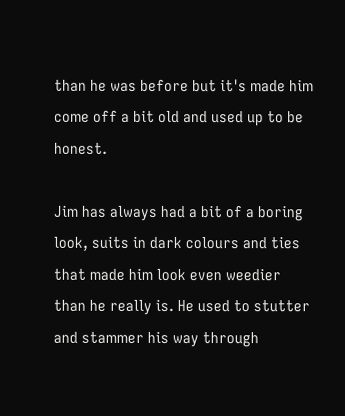than he was before but it's made him come off a bit old and used up to be honest.

Jim has always had a bit of a boring look, suits in dark colours and ties that made him look even weedier than he really is. He used to stutter and stammer his way through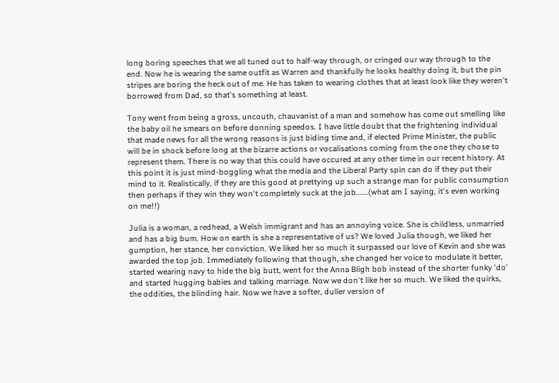long boring speeches that we all tuned out to half-way through, or cringed our way through to the end. Now he is wearing the same outfit as Warren and thankfully he looks healthy doing it, but the pin stripes are boring the heck out of me. He has taken to wearing clothes that at least look like they weren't borrowed from Dad, so that's something at least.

Tony went from being a gross, uncouth, chauvanist of a man and somehow has come out smelling like the baby oil he smears on before donning speedos. I have little doubt that the frightening individual that made news for all the wrong reasons is just biding time and, if elected Prime Minister, the public will be in shock before long at the bizarre actions or vocalisations coming from the one they chose to represent them. There is no way that this could have occured at any other time in our recent history. At this point it is just mind-boggling what the media and the Liberal Party spin can do if they put their mind to it. Realistically, if they are this good at prettying up such a strange man for public consumption then perhaps if they win they won't completely suck at the job......(what am I saying, it's even working on me!!)

Julia is a woman, a redhead, a Welsh immigrant and has an annoying voice. She is childless, unmarried and has a big bum. How on earth is she a representative of us? We loved Julia though, we liked her gumption, her stance, her conviction. We liked her so much it surpassed our love of Kevin and she was awarded the top job. Immediately following that though, she changed her voice to modulate it better, started wearing navy to hide the big butt, went for the Anna Bligh bob instead of the shorter funky 'do' and started hugging babies and talking marriage. Now we don't like her so much. We liked the quirks, the oddities, the blinding hair. Now we have a softer, duller version of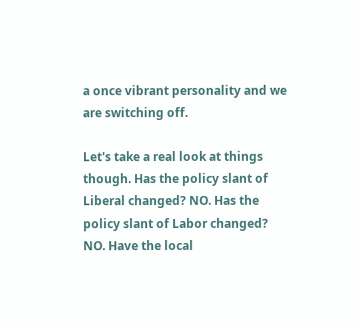a once vibrant personality and we are switching off.

Let's take a real look at things though. Has the policy slant of Liberal changed? NO. Has the policy slant of Labor changed? NO. Have the local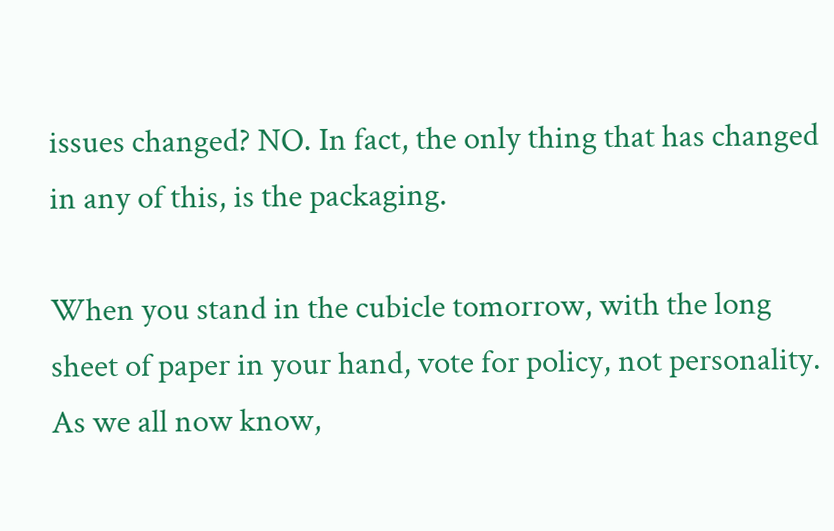issues changed? NO. In fact, the only thing that has changed in any of this, is the packaging.

When you stand in the cubicle tomorrow, with the long sheet of paper in your hand, vote for policy, not personality. As we all now know,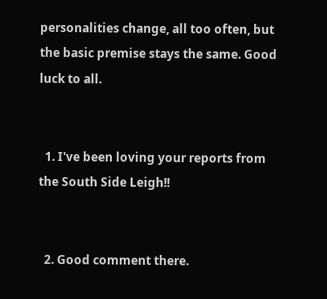personalities change, all too often, but the basic premise stays the same. Good luck to all.


  1. I've been loving your reports from the South Side Leigh!!


  2. Good comment there.